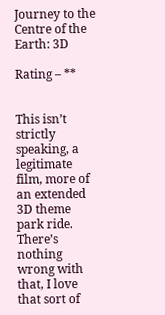Journey to the Centre of the Earth: 3D

Rating – **


This isn’t strictly speaking, a legitimate film, more of an extended 3D theme park ride. There’s nothing wrong with that, I love that sort of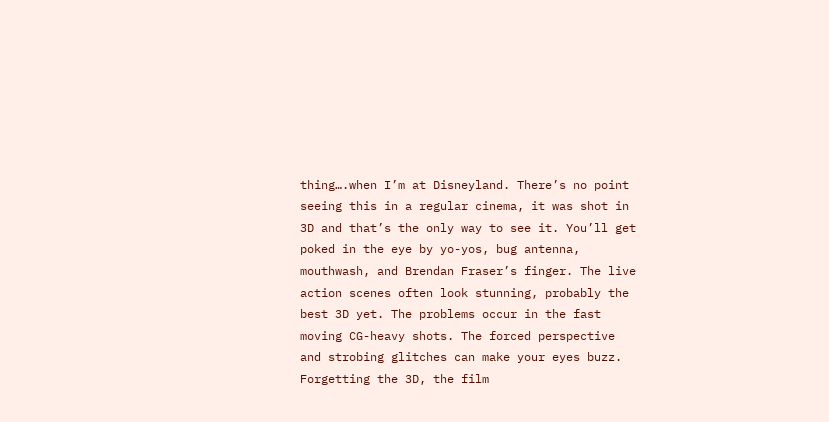thing….when I’m at Disneyland. There’s no point seeing this in a regular cinema, it was shot in 3D and that’s the only way to see it. You’ll get poked in the eye by yo-yos, bug antenna, mouthwash, and Brendan Fraser’s finger. The live action scenes often look stunning, probably the best 3D yet. The problems occur in the fast moving CG-heavy shots. The forced perspective and strobing glitches can make your eyes buzz. Forgetting the 3D, the film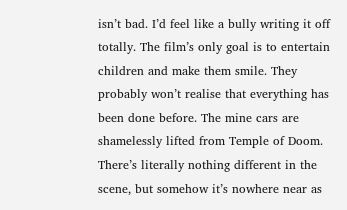isn’t bad. I’d feel like a bully writing it off totally. The film’s only goal is to entertain children and make them smile. They probably won’t realise that everything has been done before. The mine cars are shamelessly lifted from Temple of Doom. There’s literally nothing different in the scene, but somehow it’s nowhere near as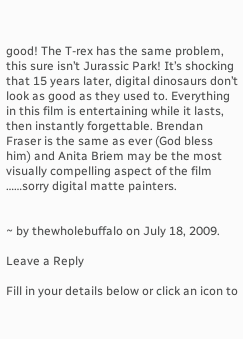good! The T-rex has the same problem, this sure isn’t Jurassic Park! It’s shocking that 15 years later, digital dinosaurs don’t look as good as they used to. Everything in this film is entertaining while it lasts, then instantly forgettable. Brendan Fraser is the same as ever (God bless him) and Anita Briem may be the most visually compelling aspect of the film ……sorry digital matte painters.


~ by thewholebuffalo on July 18, 2009.

Leave a Reply

Fill in your details below or click an icon to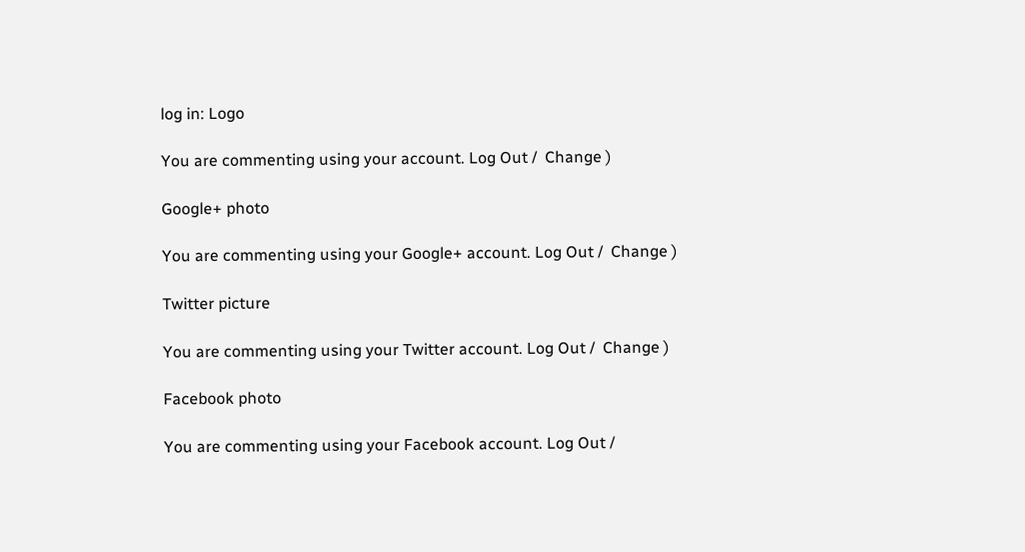log in: Logo

You are commenting using your account. Log Out /  Change )

Google+ photo

You are commenting using your Google+ account. Log Out /  Change )

Twitter picture

You are commenting using your Twitter account. Log Out /  Change )

Facebook photo

You are commenting using your Facebook account. Log Out /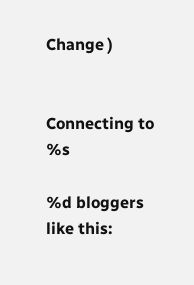Change )


Connecting to %s

%d bloggers like this: